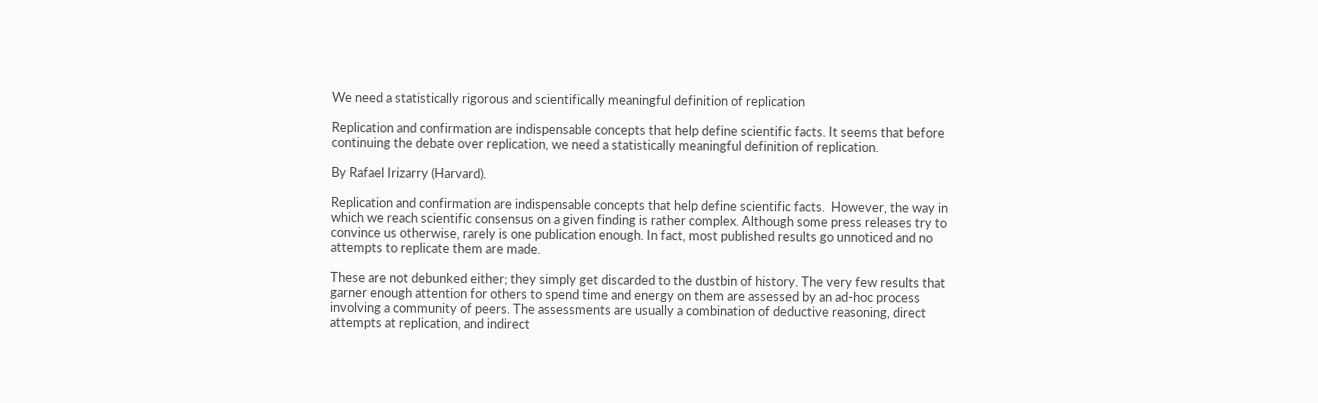We need a statistically rigorous and scientifically meaningful definition of replication

Replication and confirmation are indispensable concepts that help define scientific facts. It seems that before continuing the debate over replication, we need a statistically meaningful definition of replication.

By Rafael Irizarry (Harvard).

Replication and confirmation are indispensable concepts that help define scientific facts.  However, the way in which we reach scientific consensus on a given finding is rather complex. Although some press releases try to convince us otherwise, rarely is one publication enough. In fact, most published results go unnoticed and no attempts to replicate them are made.

These are not debunked either; they simply get discarded to the dustbin of history. The very few results that garner enough attention for others to spend time and energy on them are assessed by an ad-hoc process involving a community of peers. The assessments are usually a combination of deductive reasoning, direct attempts at replication, and indirect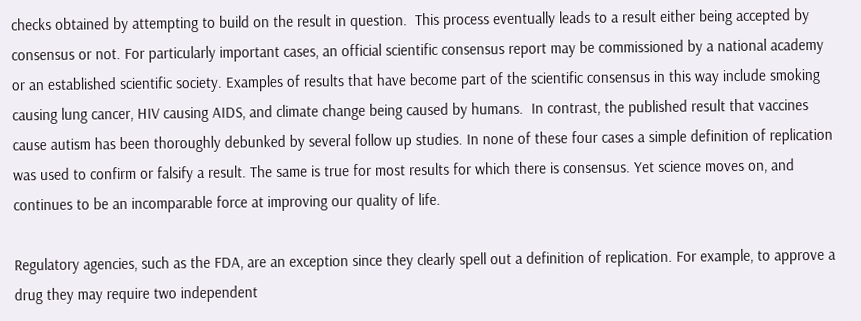checks obtained by attempting to build on the result in question.  This process eventually leads to a result either being accepted by consensus or not. For particularly important cases, an official scientific consensus report may be commissioned by a national academy or an established scientific society. Examples of results that have become part of the scientific consensus in this way include smoking causing lung cancer, HIV causing AIDS, and climate change being caused by humans.  In contrast, the published result that vaccines cause autism has been thoroughly debunked by several follow up studies. In none of these four cases a simple definition of replication was used to confirm or falsify a result. The same is true for most results for which there is consensus. Yet science moves on, and continues to be an incomparable force at improving our quality of life.

Regulatory agencies, such as the FDA, are an exception since they clearly spell out a definition of replication. For example, to approve a drug they may require two independent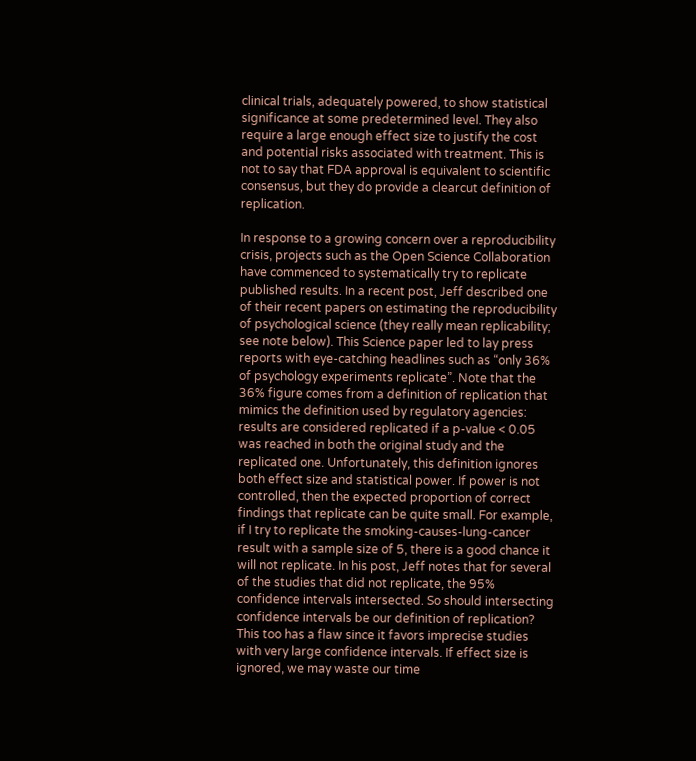clinical trials, adequately powered, to show statistical significance at some predetermined level. They also require a large enough effect size to justify the cost and potential risks associated with treatment. This is not to say that FDA approval is equivalent to scientific consensus, but they do provide a clearcut definition of replication.

In response to a growing concern over a reproducibility crisis, projects such as the Open Science Collaboration have commenced to systematically try to replicate published results. In a recent post, Jeff described one of their recent papers on estimating the reproducibility of psychological science (they really mean replicability; see note below). This Science paper led to lay press reports with eye-catching headlines such as “only 36% of psychology experiments replicate”. Note that the 36% figure comes from a definition of replication that mimics the definition used by regulatory agencies: results are considered replicated if a p-value < 0.05 was reached in both the original study and the replicated one. Unfortunately, this definition ignores both effect size and statistical power. If power is not controlled, then the expected proportion of correct findings that replicate can be quite small. For example, if I try to replicate the smoking-causes-lung-cancer result with a sample size of 5, there is a good chance it will not replicate. In his post, Jeff notes that for several of the studies that did not replicate, the 95% confidence intervals intersected. So should intersecting confidence intervals be our definition of replication? This too has a flaw since it favors imprecise studies with very large confidence intervals. If effect size is ignored, we may waste our time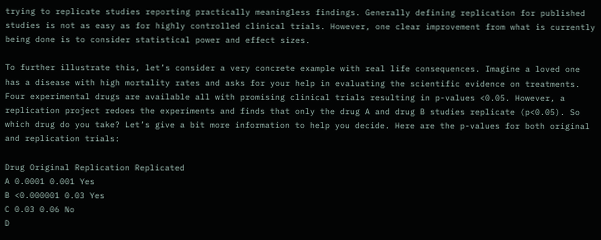trying to replicate studies reporting practically meaningless findings. Generally defining replication for published studies is not as easy as for highly controlled clinical trials. However, one clear improvement from what is currently being done is to consider statistical power and effect sizes.

To further illustrate this, let’s consider a very concrete example with real life consequences. Imagine a loved one has a disease with high mortality rates and asks for your help in evaluating the scientific evidence on treatments. Four experimental drugs are available all with promising clinical trials resulting in p-values <0.05. However, a replication project redoes the experiments and finds that only the drug A and drug B studies replicate (p<0.05). So which drug do you take? Let’s give a bit more information to help you decide. Here are the p-values for both original and replication trials:

Drug Original Replication Replicated
A 0.0001 0.001 Yes
B <0.000001 0.03 Yes
C 0.03 0.06 No
D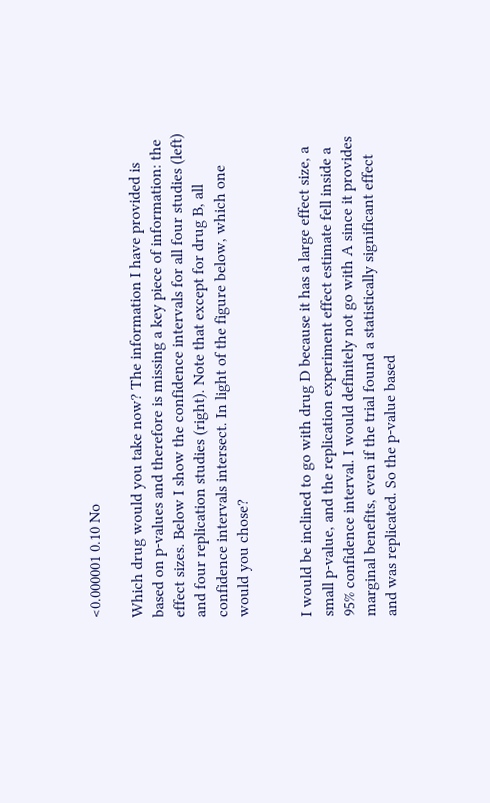<0.000001 0.10 No

Which drug would you take now? The information I have provided is based on p-values and therefore is missing a key piece of information: the effect sizes. Below I show the confidence intervals for all four studies (left) and four replication studies (right). Note that except for drug B, all confidence intervals intersect. In light of the figure below, which one would you chose?


I would be inclined to go with drug D because it has a large effect size, a small p-value, and the replication experiment effect estimate fell inside a 95% confidence interval. I would definitely not go with A since it provides marginal benefits, even if the trial found a statistically significant effect and was replicated. So the p-value based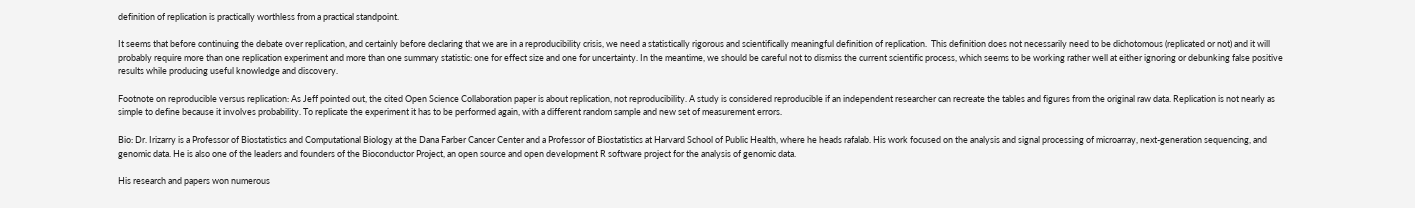definition of replication is practically worthless from a practical standpoint.

It seems that before continuing the debate over replication, and certainly before declaring that we are in a reproducibility crisis, we need a statistically rigorous and scientifically meaningful definition of replication.  This definition does not necessarily need to be dichotomous (replicated or not) and it will probably require more than one replication experiment and more than one summary statistic: one for effect size and one for uncertainty. In the meantime, we should be careful not to dismiss the current scientific process, which seems to be working rather well at either ignoring or debunking false positive results while producing useful knowledge and discovery.

Footnote on reproducible versus replication: As Jeff pointed out, the cited Open Science Collaboration paper is about replication, not reproducibility. A study is considered reproducible if an independent researcher can recreate the tables and figures from the original raw data. Replication is not nearly as simple to define because it involves probability. To replicate the experiment it has to be performed again, with a different random sample and new set of measurement errors.

Bio: Dr. Irizarry is a Professor of Biostatistics and Computational Biology at the Dana Farber Cancer Center and a Professor of Biostatistics at Harvard School of Public Health, where he heads rafalab. His work focused on the analysis and signal processing of microarray, next-generation sequencing, and genomic data. He is also one of the leaders and founders of the Bioconductor Project, an open source and open development R software project for the analysis of genomic data.

His research and papers won numerous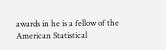awards in he is a fellow of the American Statistical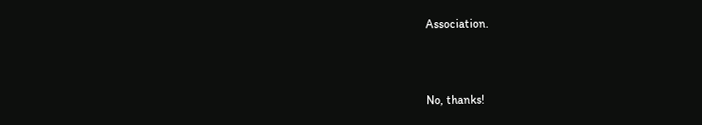Association.



No, thanks!